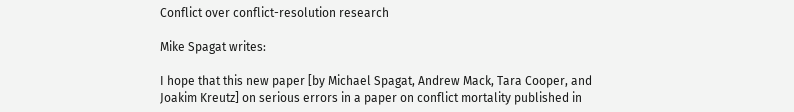Conflict over conflict-resolution research

Mike Spagat writes:

I hope that this new paper [by Michael Spagat, Andrew Mack, Tara Cooper, and Joakim Kreutz] on serious errors in a paper on conflict mortality published in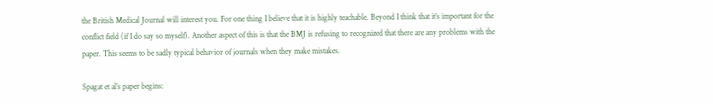the British Medical Journal will interest you. For one thing I believe that it is highly teachable. Beyond I think that it’s important for the conflict field (if I do say so myself). Another aspect of this is that the BMJ is refusing to recognized that there are any problems with the paper. This seems to be sadly typical behavior of journals when they make mistakes.

Spagat et al’s paper begins: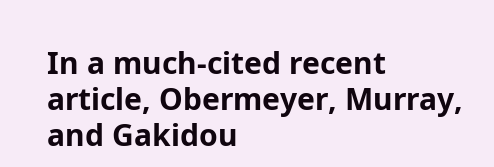In a much-cited recent article, Obermeyer, Murray, and Gakidou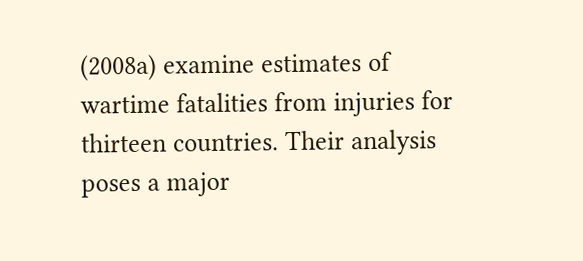(2008a) examine estimates of wartime fatalities from injuries for thirteen countries. Their analysis poses a major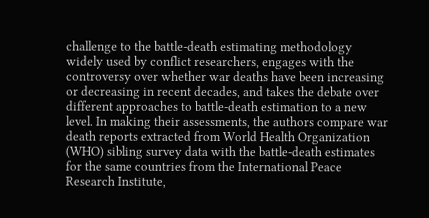challenge to the battle-death estimating methodology widely used by conflict researchers, engages with the controversy over whether war deaths have been increasing or decreasing in recent decades, and takes the debate over different approaches to battle-death estimation to a new level. In making their assessments, the authors compare war death reports extracted from World Health Organization (WHO) sibling survey data with the battle-death estimates for the same countries from the International Peace Research Institute,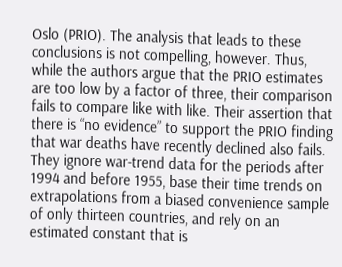Oslo (PRIO). The analysis that leads to these conclusions is not compelling, however. Thus, while the authors argue that the PRIO estimates are too low by a factor of three, their comparison fails to compare like with like. Their assertion that there is “no evidence” to support the PRIO finding that war deaths have recently declined also fails. They ignore war-trend data for the periods after 1994 and before 1955, base their time trends on extrapolations from a biased convenience sample of only thirteen countries, and rely on an estimated constant that is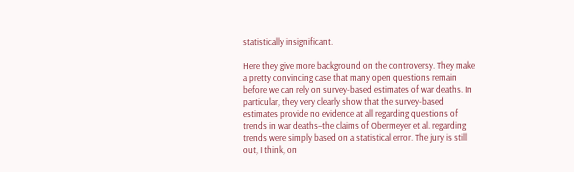statistically insignificant.

Here they give more background on the controversy. They make a pretty convincing case that many open questions remain before we can rely on survey-based estimates of war deaths. In particular, they very clearly show that the survey-based estimates provide no evidence at all regarding questions of trends in war deaths–the claims of Obermeyer et al. regarding trends were simply based on a statistical error. The jury is still out, I think, on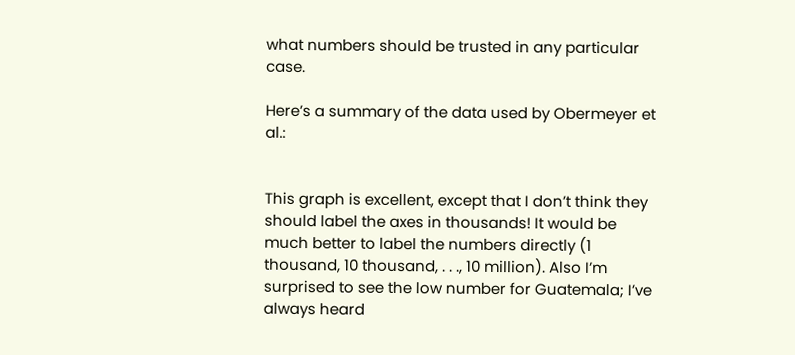what numbers should be trusted in any particular case.

Here’s a summary of the data used by Obermeyer et al.:


This graph is excellent, except that I don’t think they should label the axes in thousands! It would be much better to label the numbers directly (1 thousand, 10 thousand, . . ., 10 million). Also I’m surprised to see the low number for Guatemala; I’ve always heard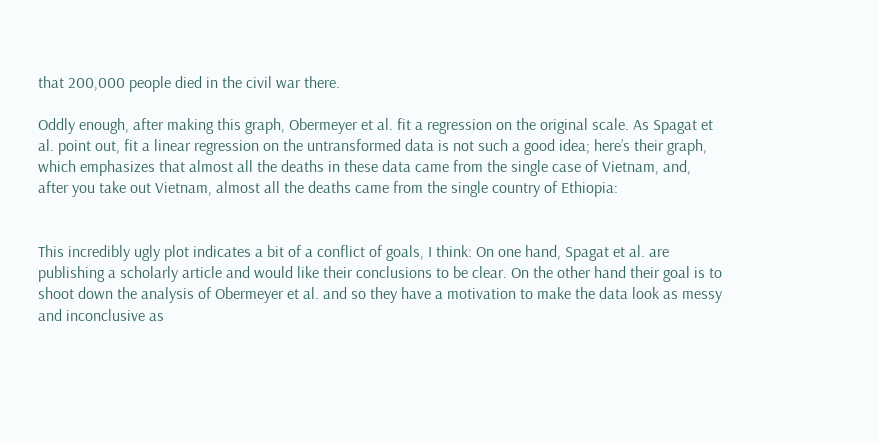that 200,000 people died in the civil war there.

Oddly enough, after making this graph, Obermeyer et al. fit a regression on the original scale. As Spagat et al. point out, fit a linear regression on the untransformed data is not such a good idea; here’s their graph, which emphasizes that almost all the deaths in these data came from the single case of Vietnam, and, after you take out Vietnam, almost all the deaths came from the single country of Ethiopia:


This incredibly ugly plot indicates a bit of a conflict of goals, I think: On one hand, Spagat et al. are publishing a scholarly article and would like their conclusions to be clear. On the other hand their goal is to shoot down the analysis of Obermeyer et al. and so they have a motivation to make the data look as messy and inconclusive as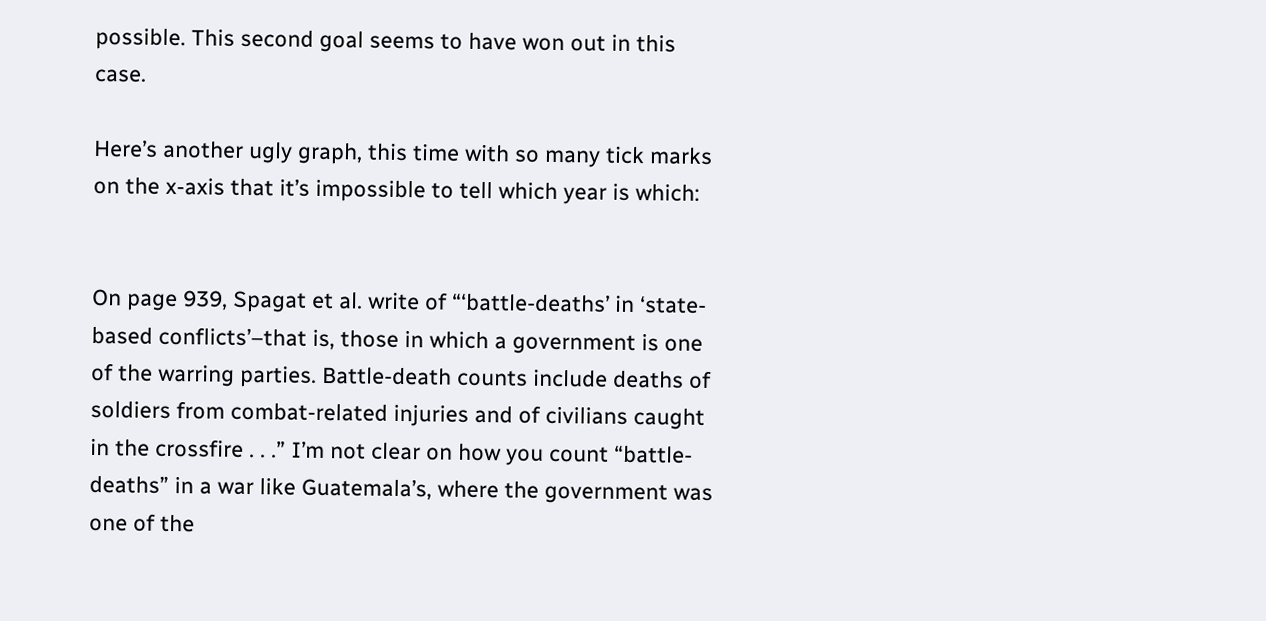possible. This second goal seems to have won out in this case.

Here’s another ugly graph, this time with so many tick marks on the x-axis that it’s impossible to tell which year is which:


On page 939, Spagat et al. write of “‘battle-deaths’ in ‘state-based conflicts’–that is, those in which a government is one of the warring parties. Battle-death counts include deaths of soldiers from combat-related injuries and of civilians caught in the crossfire . . .” I’m not clear on how you count “battle-deaths” in a war like Guatemala’s, where the government was one of the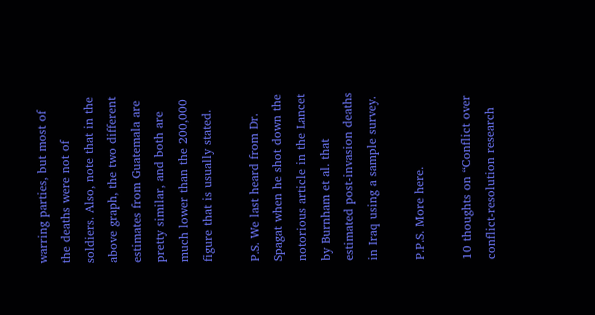warring parties, but most of the deaths were not of soldiers. Also, note that in the above graph, the two different estimates from Guatemala are pretty similar, and both are much lower than the 200,000 figure that is usually stated.

P.S. We last heard from Dr. Spagat when he shot down the notorious article in the Lancet by Burnham et al. that estimated post-invasion deaths in Iraq using a sample survey.

P.P.S. More here.

10 thoughts on “Conflict over conflict-resolution research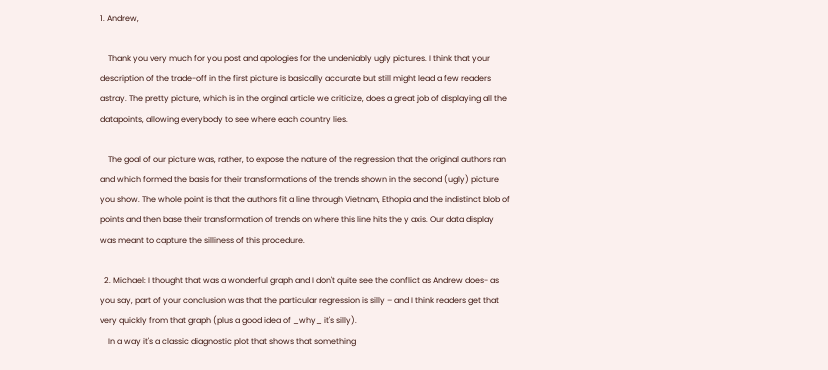1. Andrew,

    Thank you very much for you post and apologies for the undeniably ugly pictures. I think that your description of the trade-off in the first picture is basically accurate but still might lead a few readers astray. The pretty picture, which is in the orginal article we criticize, does a great job of displaying all the datapoints, allowing everybody to see where each country lies.

    The goal of our picture was, rather, to expose the nature of the regression that the original authors ran and which formed the basis for their transformations of the trends shown in the second (ugly) picture you show. The whole point is that the authors fit a line through Vietnam, Ethopia and the indistinct blob of points and then base their transformation of trends on where this line hits the y axis. Our data display was meant to capture the silliness of this procedure.

  2. Michael: I thought that was a wonderful graph and I don't quite see the conflict as Andrew does- as you say, part of your conclusion was that the particular regression is silly – and I think readers get that very quickly from that graph (plus a good idea of _why_ it's silly).
    In a way it's a classic diagnostic plot that shows that something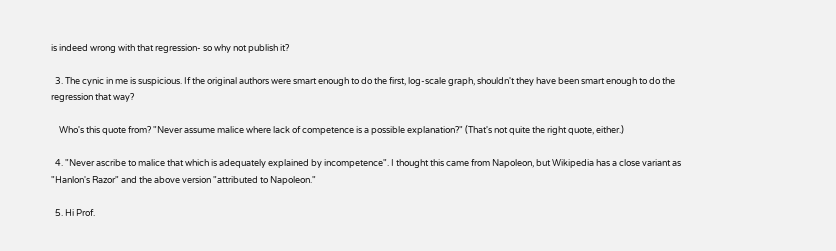is indeed wrong with that regression- so why not publish it?

  3. The cynic in me is suspicious. If the original authors were smart enough to do the first, log-scale graph, shouldn't they have been smart enough to do the regression that way?

    Who's this quote from? "Never assume malice where lack of competence is a possible explanation?" (That's not quite the right quote, either.)

  4. "Never ascribe to malice that which is adequately explained by incompetence". I thought this came from Napoleon, but Wikipedia has a close variant as "Hanlon's Razor" and the above version "attributed to Napoleon."

  5. Hi Prof.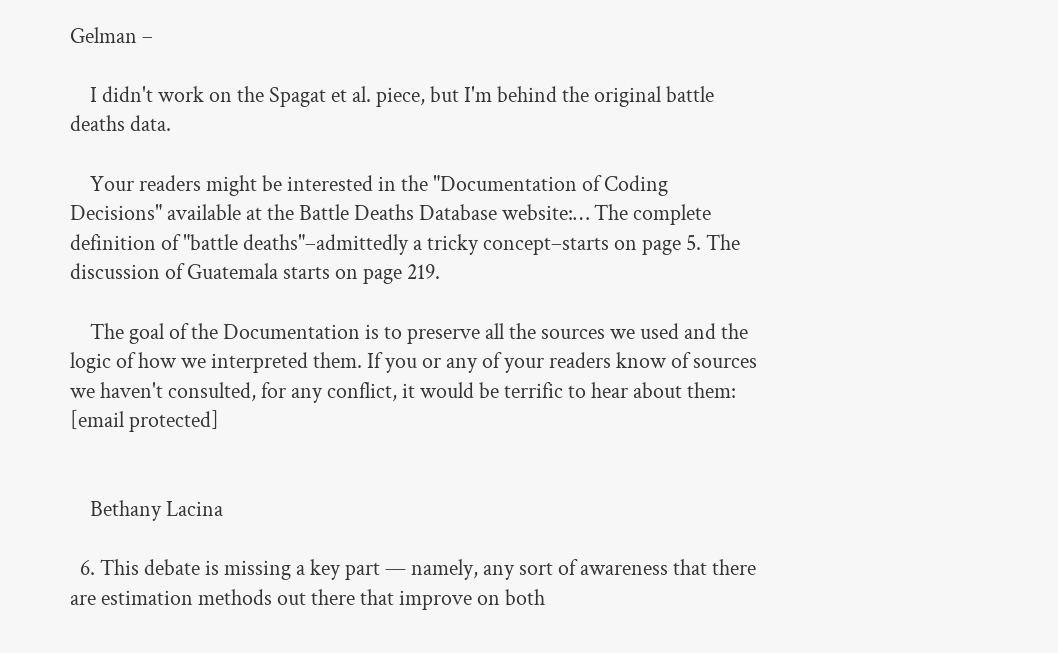Gelman –

    I didn't work on the Spagat et al. piece, but I'm behind the original battle deaths data.

    Your readers might be interested in the "Documentation of Coding Decisions" available at the Battle Deaths Database website:… The complete definition of "battle deaths"–admittedly a tricky concept–starts on page 5. The discussion of Guatemala starts on page 219.

    The goal of the Documentation is to preserve all the sources we used and the logic of how we interpreted them. If you or any of your readers know of sources we haven't consulted, for any conflict, it would be terrific to hear about them: [email protected]


    Bethany Lacina

  6. This debate is missing a key part — namely, any sort of awareness that there are estimation methods out there that improve on both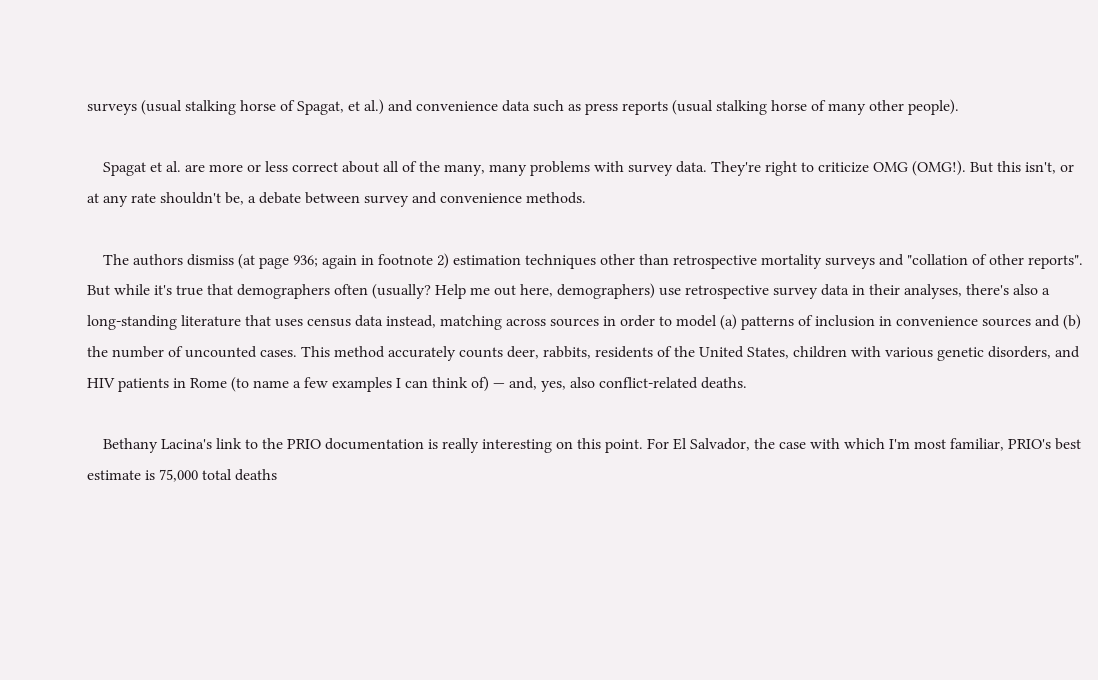surveys (usual stalking horse of Spagat, et al.) and convenience data such as press reports (usual stalking horse of many other people).

    Spagat et al. are more or less correct about all of the many, many problems with survey data. They're right to criticize OMG (OMG!). But this isn't, or at any rate shouldn't be, a debate between survey and convenience methods.

    The authors dismiss (at page 936; again in footnote 2) estimation techniques other than retrospective mortality surveys and "collation of other reports". But while it's true that demographers often (usually? Help me out here, demographers) use retrospective survey data in their analyses, there's also a long-standing literature that uses census data instead, matching across sources in order to model (a) patterns of inclusion in convenience sources and (b) the number of uncounted cases. This method accurately counts deer, rabbits, residents of the United States, children with various genetic disorders, and HIV patients in Rome (to name a few examples I can think of) — and, yes, also conflict-related deaths.

    Bethany Lacina's link to the PRIO documentation is really interesting on this point. For El Salvador, the case with which I'm most familiar, PRIO's best estimate is 75,000 total deaths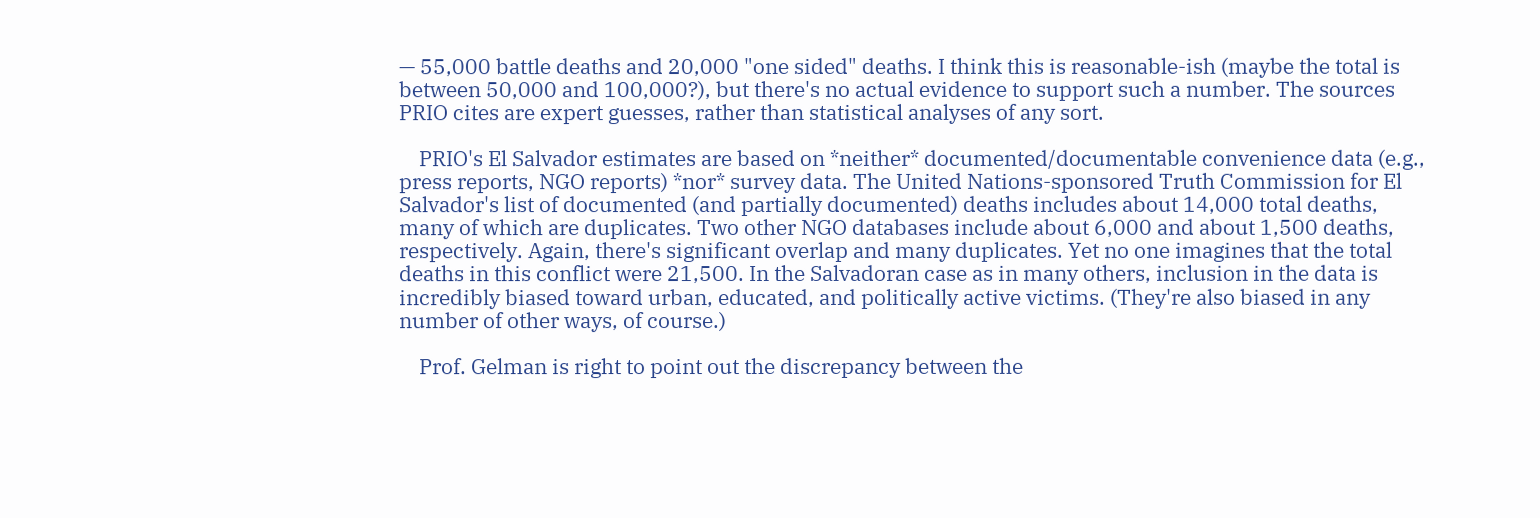— 55,000 battle deaths and 20,000 "one sided" deaths. I think this is reasonable-ish (maybe the total is between 50,000 and 100,000?), but there's no actual evidence to support such a number. The sources PRIO cites are expert guesses, rather than statistical analyses of any sort.

    PRIO's El Salvador estimates are based on *neither* documented/documentable convenience data (e.g., press reports, NGO reports) *nor* survey data. The United Nations-sponsored Truth Commission for El Salvador's list of documented (and partially documented) deaths includes about 14,000 total deaths, many of which are duplicates. Two other NGO databases include about 6,000 and about 1,500 deaths, respectively. Again, there's significant overlap and many duplicates. Yet no one imagines that the total deaths in this conflict were 21,500. In the Salvadoran case as in many others, inclusion in the data is incredibly biased toward urban, educated, and politically active victims. (They're also biased in any number of other ways, of course.)

    Prof. Gelman is right to point out the discrepancy between the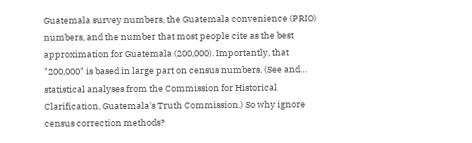Guatemala survey numbers, the Guatemala convenience (PRIO) numbers, and the number that most people cite as the best approximation for Guatemala (200,000). Importantly, that "200,000" is based in large part on census numbers. (See and… statistical analyses from the Commission for Historical Clarification, Guatemala's Truth Commission.) So why ignore census correction methods?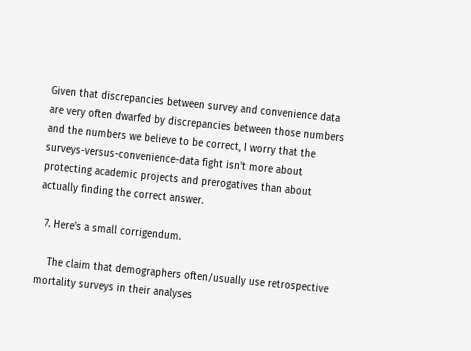Given that discrepancies between survey and convenience data are very often dwarfed by discrepancies between those numbers and the numbers we believe to be correct, I worry that the surveys-versus-convenience-data fight isn't more about protecting academic projects and prerogatives than about actually finding the correct answer.

  7. Here's a small corrigendum.

    The claim that demographers often/usually use retrospective mortality surveys in their analyses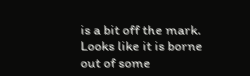is a bit off the mark. Looks like it is borne out of some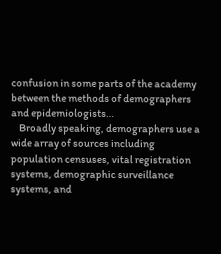confusion in some parts of the academy between the methods of demographers and epidemiologists…
    Broadly speaking, demographers use a wide array of sources including population censuses, vital registration systems, demographic surveillance systems, and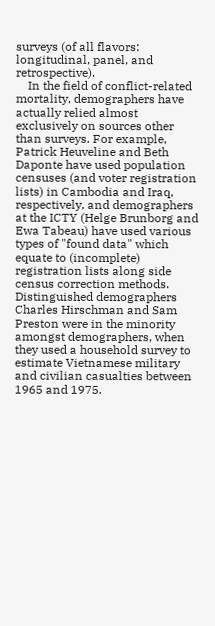surveys (of all flavors:  longitudinal, panel, and retrospective).
    In the field of conflict-related mortality, demographers have actually relied almost exclusively on sources other than surveys. For example, Patrick Heuveline and Beth Daponte have used population censuses (and voter registration lists) in Cambodia and Iraq, respectively, and demographers at the ICTY (Helge Brunborg and Ewa Tabeau) have used various types of "found data" which equate to (incomplete) registration lists along side census correction methods. Distinguished demographers Charles Hirschman and Sam Preston were in the minority amongst demographers, when they used a household survey to estimate Vietnamese military and civilian casualties between 1965 and 1975.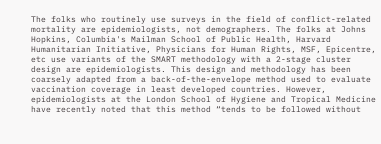The folks who routinely use surveys in the field of conflict-related mortality are epidemiologists, not demographers. The folks at Johns Hopkins, Columbia's Mailman School of Public Health, Harvard Humanitarian Initiative, Physicians for Human Rights, MSF, Epicentre, etc use variants of the SMART methodology with a 2-stage cluster design are epidemiologists. This design and methodology has been coarsely adapted from a back-of-the-envelope method used to evaluate vaccination coverage in least developed countries. However, epidemiologists at the London School of Hygiene and Tropical Medicine have recently noted that this method “tends to be followed without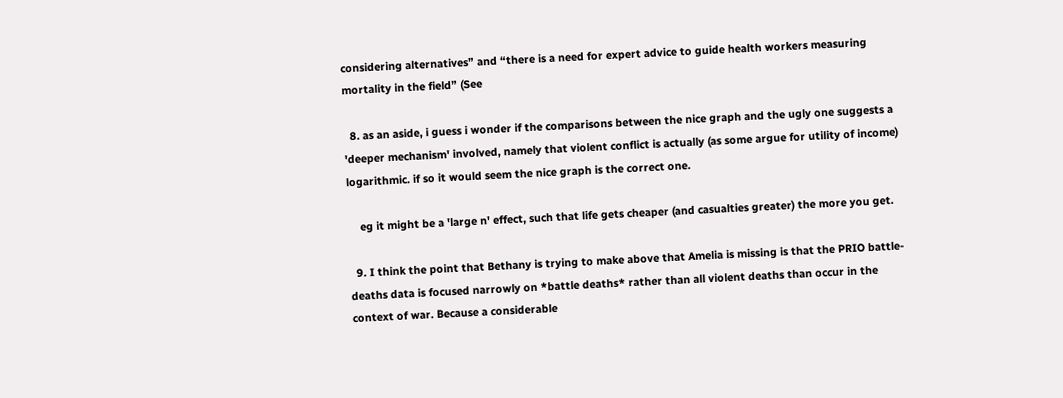considering alternatives” and “there is a need for expert advice to guide health workers measuring mortality in the field” (See

  8. as an aside, i guess i wonder if the comparisons between the nice graph and the ugly one suggests a 'deeper mechanism' involved, namely that violent conflict is actually (as some argue for utility of income) logarithmic. if so it would seem the nice graph is the correct one.

    eg it might be a 'large n' effect, such that life gets cheaper (and casualties greater) the more you get.

  9. I think the point that Bethany is trying to make above that Amelia is missing is that the PRIO battle-deaths data is focused narrowly on *battle deaths* rather than all violent deaths than occur in the context of war. Because a considerable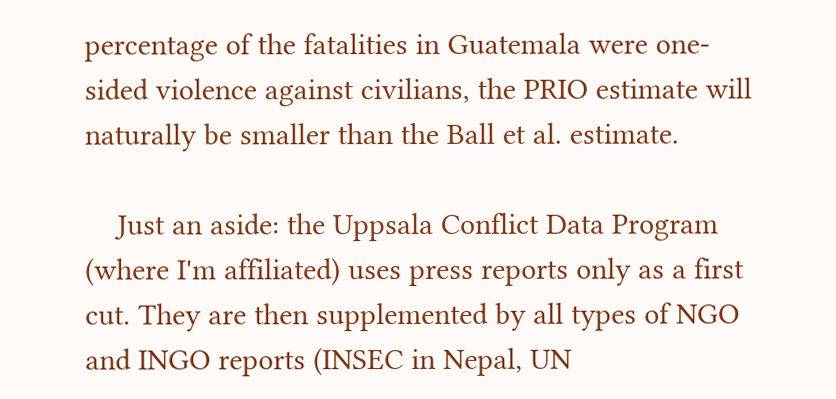percentage of the fatalities in Guatemala were one-sided violence against civilians, the PRIO estimate will naturally be smaller than the Ball et al. estimate.

    Just an aside: the Uppsala Conflict Data Program (where I'm affiliated) uses press reports only as a first cut. They are then supplemented by all types of NGO and INGO reports (INSEC in Nepal, UN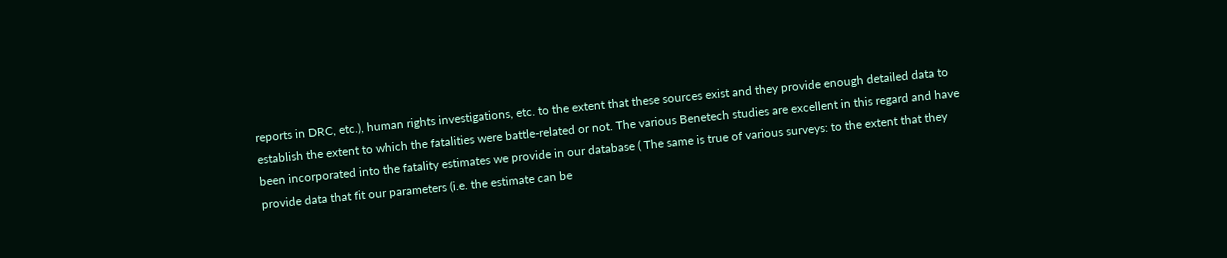reports in DRC, etc.), human rights investigations, etc. to the extent that these sources exist and they provide enough detailed data to establish the extent to which the fatalities were battle-related or not. The various Benetech studies are excellent in this regard and have been incorporated into the fatality estimates we provide in our database ( The same is true of various surveys: to the extent that they provide data that fit our parameters (i.e. the estimate can be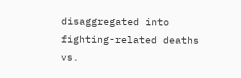disaggregated into fighting-related deaths vs.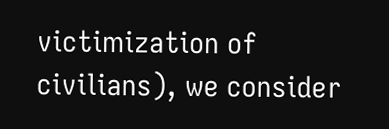victimization of civilians), we consider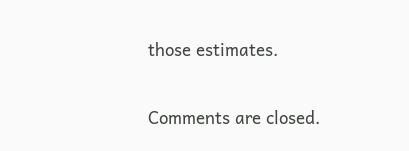those estimates.

Comments are closed.